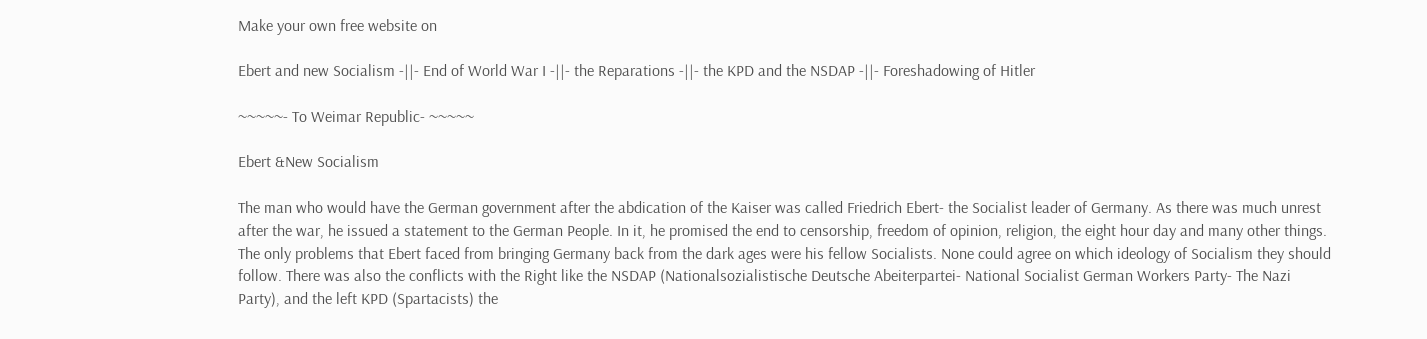Make your own free website on

Ebert and new Socialism -||- End of World War I -||- the Reparations -||- the KPD and the NSDAP -||- Foreshadowing of Hitler

~~~~~- To Weimar Republic- ~~~~~

Ebert &New Socialism

The man who would have the German government after the abdication of the Kaiser was called Friedrich Ebert- the Socialist leader of Germany. As there was much unrest after the war, he issued a statement to the German People. In it, he promised the end to censorship, freedom of opinion, religion, the eight hour day and many other things. The only problems that Ebert faced from bringing Germany back from the dark ages were his fellow Socialists. None could agree on which ideology of Socialism they should follow. There was also the conflicts with the Right like the NSDAP (Nationalsozialistische Deutsche Abeiterpartei- National Socialist German Workers Party- The Nazi Party), and the left KPD (Spartacists) the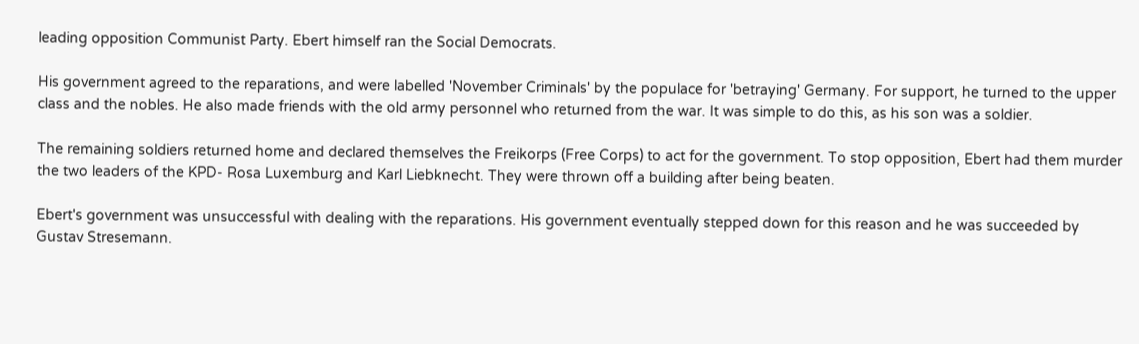leading opposition Communist Party. Ebert himself ran the Social Democrats.

His government agreed to the reparations, and were labelled 'November Criminals' by the populace for 'betraying' Germany. For support, he turned to the upper class and the nobles. He also made friends with the old army personnel who returned from the war. It was simple to do this, as his son was a soldier.

The remaining soldiers returned home and declared themselves the Freikorps (Free Corps) to act for the government. To stop opposition, Ebert had them murder the two leaders of the KPD- Rosa Luxemburg and Karl Liebknecht. They were thrown off a building after being beaten.

Ebert's government was unsuccessful with dealing with the reparations. His government eventually stepped down for this reason and he was succeeded by Gustav Stresemann.